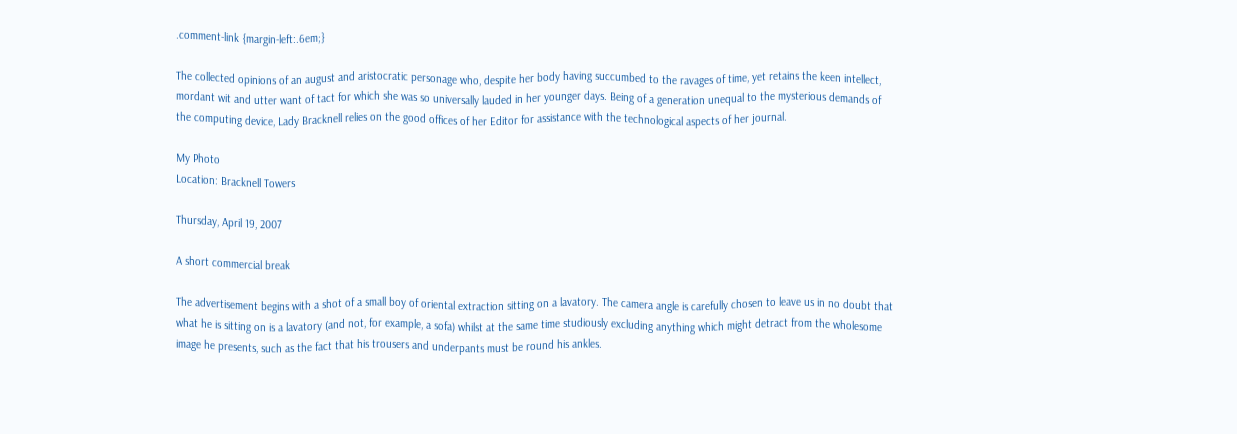.comment-link {margin-left:.6em;}

The collected opinions of an august and aristocratic personage who, despite her body having succumbed to the ravages of time, yet retains the keen intellect, mordant wit and utter want of tact for which she was so universally lauded in her younger days. Being of a generation unequal to the mysterious demands of the computing device, Lady Bracknell relies on the good offices of her Editor for assistance with the technological aspects of her journal.

My Photo
Location: Bracknell Towers

Thursday, April 19, 2007

A short commercial break

The advertisement begins with a shot of a small boy of oriental extraction sitting on a lavatory. The camera angle is carefully chosen to leave us in no doubt that what he is sitting on is a lavatory (and not, for example, a sofa) whilst at the same time studiously excluding anything which might detract from the wholesome image he presents, such as the fact that his trousers and underpants must be round his ankles.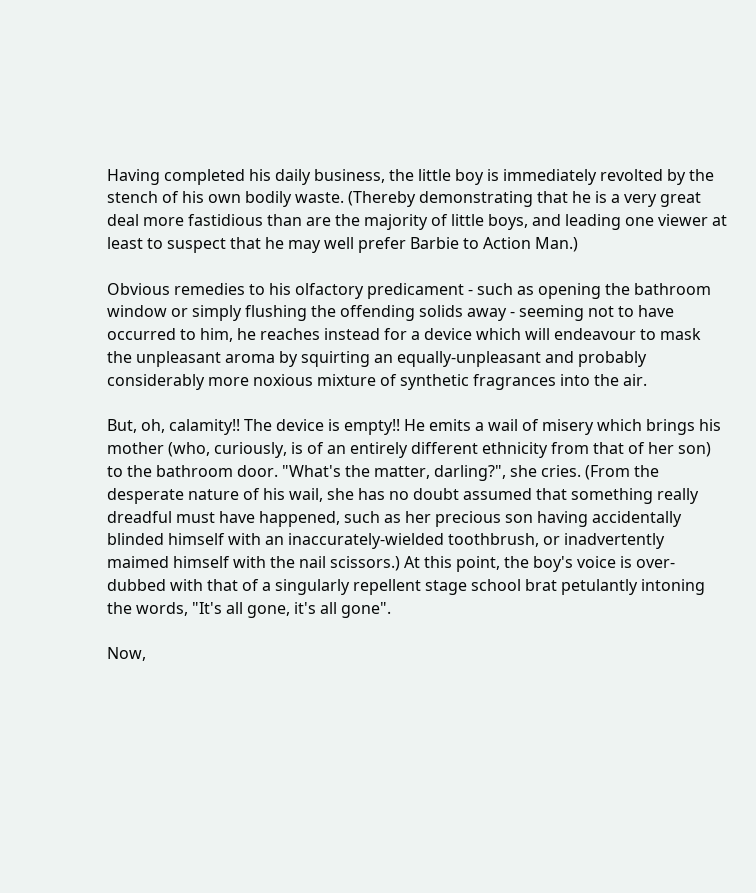Having completed his daily business, the little boy is immediately revolted by the stench of his own bodily waste. (Thereby demonstrating that he is a very great deal more fastidious than are the majority of little boys, and leading one viewer at least to suspect that he may well prefer Barbie to Action Man.)

Obvious remedies to his olfactory predicament - such as opening the bathroom window or simply flushing the offending solids away - seeming not to have occurred to him, he reaches instead for a device which will endeavour to mask the unpleasant aroma by squirting an equally-unpleasant and probably considerably more noxious mixture of synthetic fragrances into the air.

But, oh, calamity!! The device is empty!! He emits a wail of misery which brings his mother (who, curiously, is of an entirely different ethnicity from that of her son) to the bathroom door. "What's the matter, darling?", she cries. (From the desperate nature of his wail, she has no doubt assumed that something really dreadful must have happened, such as her precious son having accidentally blinded himself with an inaccurately-wielded toothbrush, or inadvertently maimed himself with the nail scissors.) At this point, the boy's voice is over-dubbed with that of a singularly repellent stage school brat petulantly intoning the words, "It's all gone, it's all gone".

Now,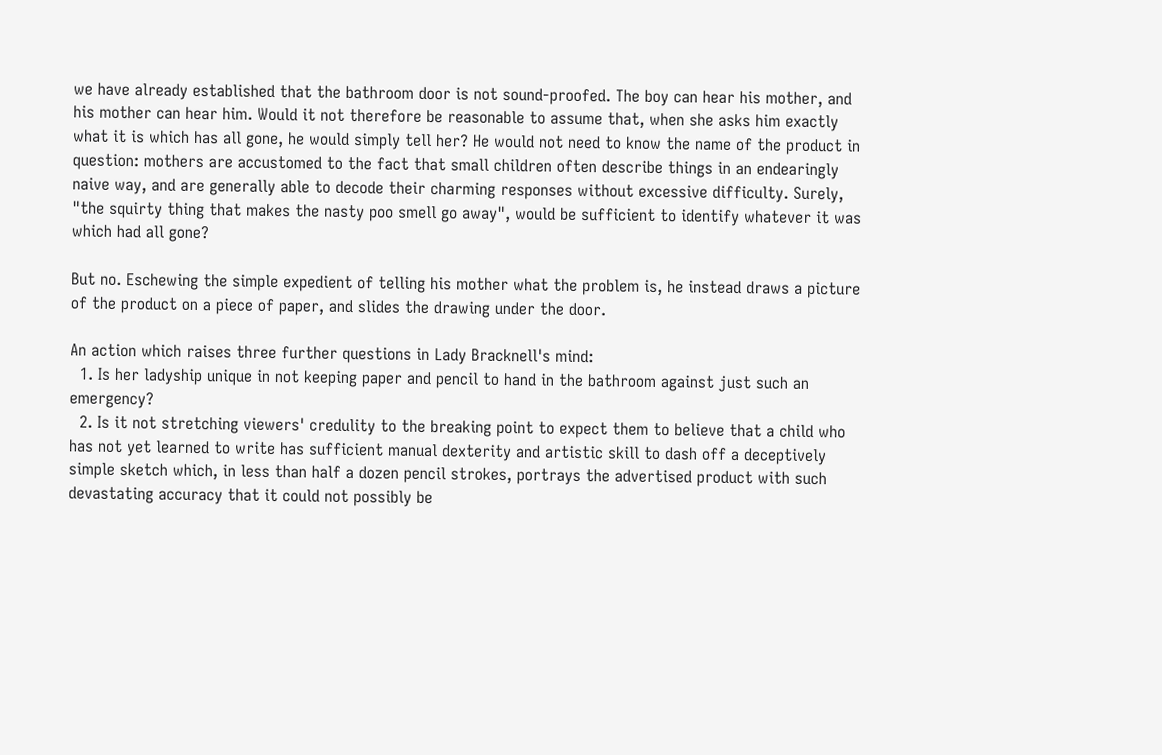we have already established that the bathroom door is not sound-proofed. The boy can hear his mother, and his mother can hear him. Would it not therefore be reasonable to assume that, when she asks him exactly what it is which has all gone, he would simply tell her? He would not need to know the name of the product in question: mothers are accustomed to the fact that small children often describe things in an endearingly naive way, and are generally able to decode their charming responses without excessive difficulty. Surely, "the squirty thing that makes the nasty poo smell go away", would be sufficient to identify whatever it was which had all gone?

But no. Eschewing the simple expedient of telling his mother what the problem is, he instead draws a picture of the product on a piece of paper, and slides the drawing under the door.

An action which raises three further questions in Lady Bracknell's mind:
  1. Is her ladyship unique in not keeping paper and pencil to hand in the bathroom against just such an emergency?
  2. Is it not stretching viewers' credulity to the breaking point to expect them to believe that a child who has not yet learned to write has sufficient manual dexterity and artistic skill to dash off a deceptively simple sketch which, in less than half a dozen pencil strokes, portrays the advertised product with such devastating accuracy that it could not possibly be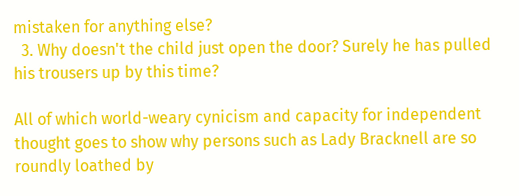mistaken for anything else?
  3. Why doesn't the child just open the door? Surely he has pulled his trousers up by this time?

All of which world-weary cynicism and capacity for independent thought goes to show why persons such as Lady Bracknell are so roundly loathed by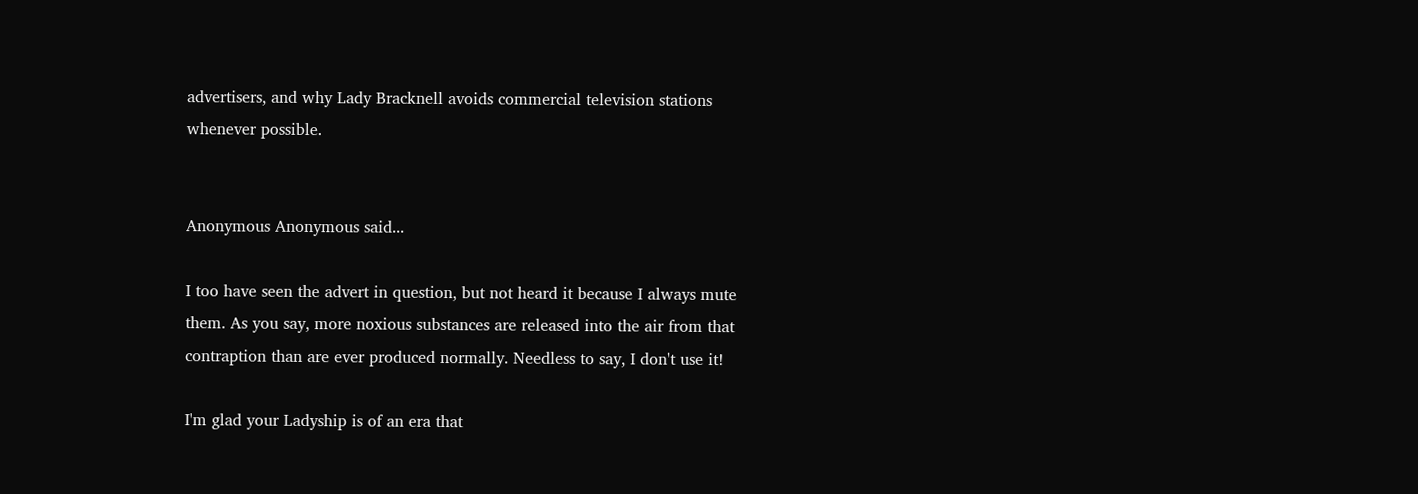advertisers, and why Lady Bracknell avoids commercial television stations whenever possible.


Anonymous Anonymous said...

I too have seen the advert in question, but not heard it because I always mute them. As you say, more noxious substances are released into the air from that contraption than are ever produced normally. Needless to say, I don't use it!

I'm glad your Ladyship is of an era that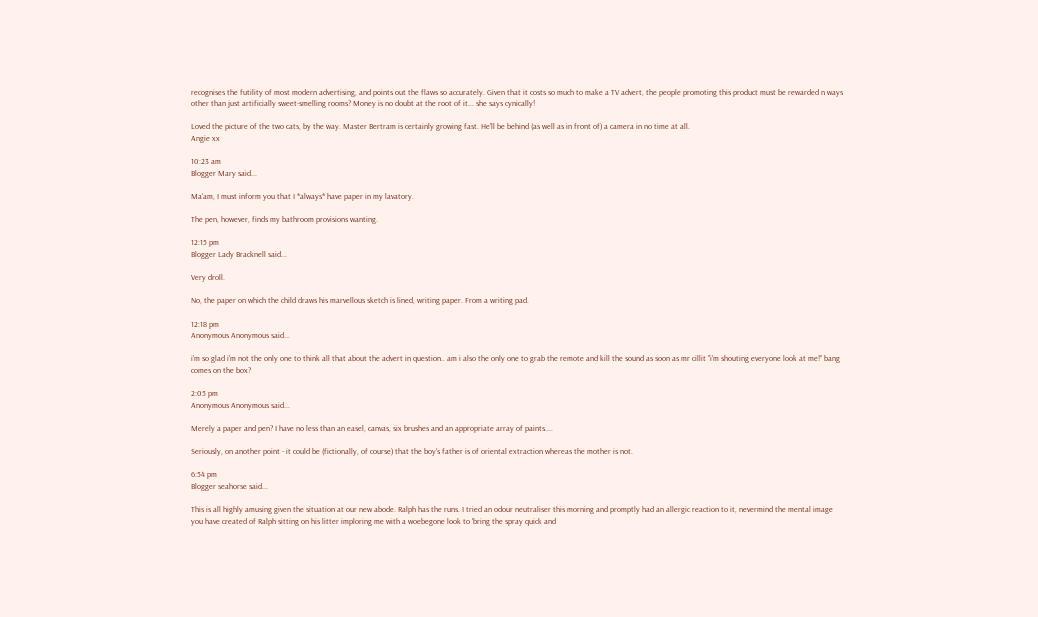recognises the futility of most modern advertising, and points out the flaws so accurately. Given that it costs so much to make a TV advert, the people promoting this product must be rewarded n ways other than just artificially sweet-smelling rooms? Money is no doubt at the root of it... she says cynically!

Loved the picture of the two cats, by the way. Master Bertram is certainly growing fast. He'll be behind (as well as in front of) a camera in no time at all.
Angie xx

10:23 am
Blogger Mary said...

Ma'am, I must inform you that I *always* have paper in my lavatory.

The pen, however, finds my bathroom provisions wanting.

12:15 pm
Blogger Lady Bracknell said...

Very droll.

No, the paper on which the child draws his marvellous sketch is lined, writing paper. From a writing pad.

12:18 pm
Anonymous Anonymous said...

i'm so glad i'm not the only one to think all that about the advert in question.. am i also the only one to grab the remote and kill the sound as soon as mr cillit "i'm shouting everyone look at me!" bang comes on the box?

2:05 pm
Anonymous Anonymous said...

Merely a paper and pen? I have no less than an easel, canvas, six brushes and an appropriate array of paints....

Seriously, on another point - it could be (fictionally, of course) that the boy's father is of oriental extraction whereas the mother is not.

6:54 pm
Blogger seahorse said...

This is all highly amusing given the situation at our new abode. Ralph has the runs. I tried an odour neutraliser this morning and promptly had an allergic reaction to it, nevermind the mental image you have created of Ralph sitting on his litter imploring me with a woebegone look to 'bring the spray quick and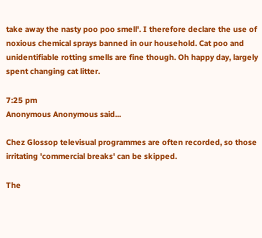take away the nasty poo poo smell'. I therefore declare the use of noxious chemical sprays banned in our household. Cat poo and unidentifiable rotting smells are fine though. Oh happy day, largely spent changing cat litter.

7:25 pm
Anonymous Anonymous said...

Chez Glossop televisual programmes are often recorded, so those irritating 'commercial breaks' can be skipped.

The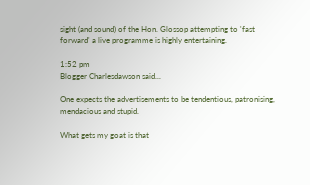sight (and sound) of the Hon. Glossop attempting to 'fast forward' a live programme is highly entertaining.

1:52 pm
Blogger Charlesdawson said...

One expects the advertisements to be tendentious, patronising, mendacious and stupid.

What gets my goat is that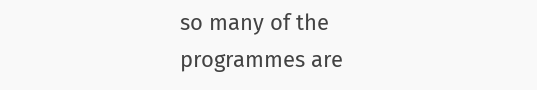so many of the programmes are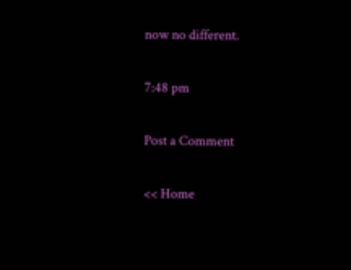now no different.

7:48 pm

Post a Comment

<< Home